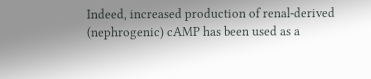Indeed, increased production of renal-derived (nephrogenic) cAMP has been used as a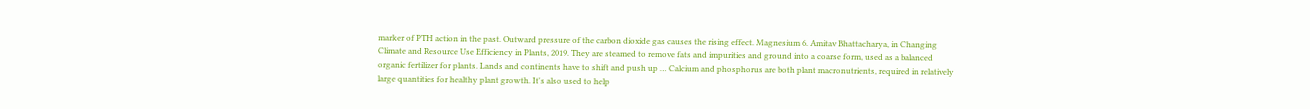marker of PTH action in the past. Outward pressure of the carbon dioxide gas causes the rising effect. Magnesium 6. Amitav Bhattacharya, in Changing Climate and Resource Use Efficiency in Plants, 2019. They are steamed to remove fats and impurities and ground into a coarse form, used as a balanced organic fertilizer for plants. Lands and continents have to shift and push up … Calcium and phosphorus are both plant macronutrients, required in relatively large quantities for healthy plant growth. It's also used to help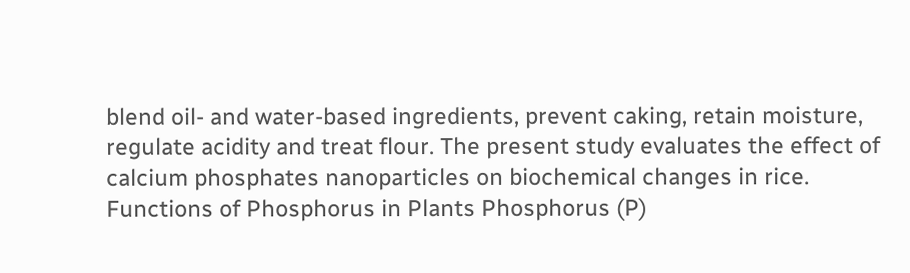blend oil- and water-based ingredients, prevent caking, retain moisture, regulate acidity and treat flour. The present study evaluates the effect of calcium phosphates nanoparticles on biochemical changes in rice. Functions of Phosphorus in Plants Phosphorus (P)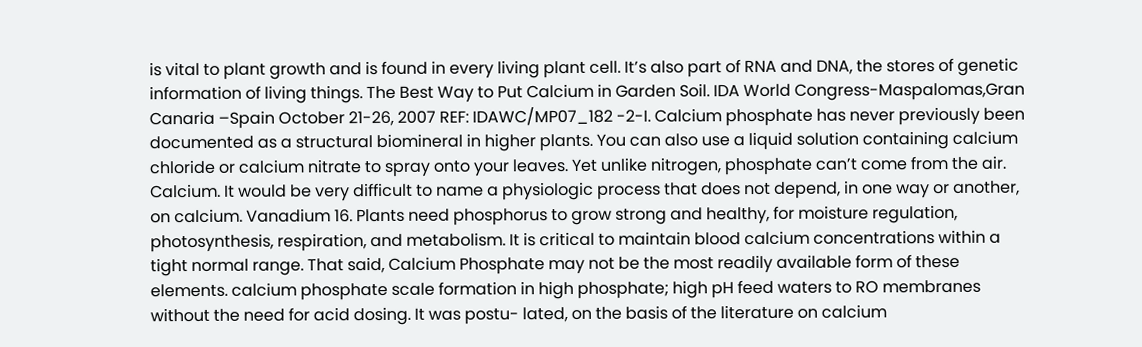is vital to plant growth and is found in every living plant cell. It’s also part of RNA and DNA, the stores of genetic information of living things. The Best Way to Put Calcium in Garden Soil. IDA World Congress-Maspalomas,Gran Canaria –Spain October 21-26, 2007 REF: IDAWC/MP07_182 -2-I. Calcium phosphate has never previously been documented as a structural biomineral in higher plants. You can also use a liquid solution containing calcium chloride or calcium nitrate to spray onto your leaves. Yet unlike nitrogen, phosphate can’t come from the air. Calcium. It would be very difficult to name a physiologic process that does not depend, in one way or another, on calcium. Vanadium 16. Plants need phosphorus to grow strong and healthy, for moisture regulation, photosynthesis, respiration, and metabolism. It is critical to maintain blood calcium concentrations within a tight normal range. That said, Calcium Phosphate may not be the most readily available form of these elements. calcium phosphate scale formation in high phosphate; high pH feed waters to RO membranes without the need for acid dosing. It was postu- lated, on the basis of the literature on calcium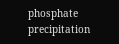phosphate precipitation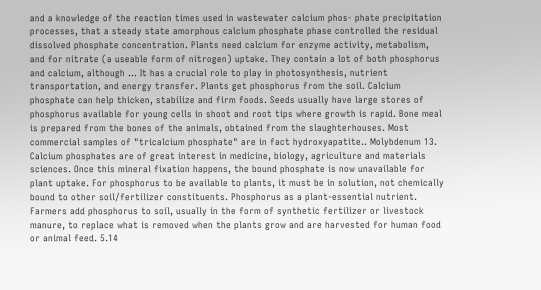and a knowledge of the reaction times used in wastewater calcium phos- phate precipitation processes, that a steady state amorphous calcium phosphate phase controlled the residual dissolved phosphate concentration. Plants need calcium for enzyme activity, metabolism, and for nitrate (a useable form of nitrogen) uptake. They contain a lot of both phosphorus and calcium, although … It has a crucial role to play in photosynthesis, nutrient transportation, and energy transfer. Plants get phosphorus from the soil. Calcium phosphate can help thicken, stabilize and firm foods. Seeds usually have large stores of phosphorus available for young cells in shoot and root tips where growth is rapid. Bone meal is prepared from the bones of the animals, obtained from the slaughterhouses. Most commercial samples of "tricalcium phosphate" are in fact hydroxyapatite.. Molybdenum 13. Calcium phosphates are of great interest in medicine, biology, agriculture and materials sciences. Once this mineral fixation happens, the bound phosphate is now unavailable for plant uptake. For phosphorus to be available to plants, it must be in solution, not chemically bound to other soil/fertilizer constituents. Phosphorus as a plant-essential nutrient. Farmers add phosphorus to soil, usually in the form of synthetic fertilizer or livestock manure, to replace what is removed when the plants grow and are harvested for human food or animal feed. 5.14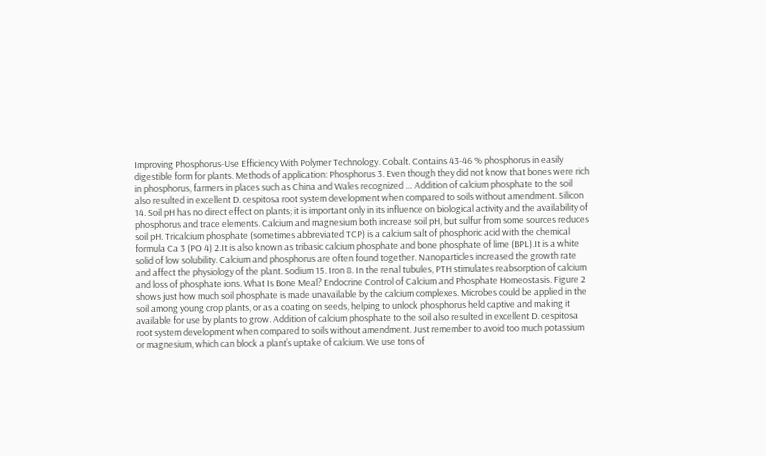Improving Phosphorus-Use Efficiency With Polymer Technology. Cobalt. Contains 43-46 % phosphorus in easily digestible form for plants. Methods of application: Phosphorus 3. Even though they did not know that bones were rich in phosphorus, farmers in places such as China and Wales recognized … Addition of calcium phosphate to the soil also resulted in excellent D. cespitosa root system development when compared to soils without amendment. Silicon 14. Soil pH has no direct effect on plants; it is important only in its influence on biological activity and the availability of phosphorus and trace elements. Calcium and magnesium both increase soil pH, but sulfur from some sources reduces soil pH. Tricalcium phosphate (sometimes abbreviated TCP) is a calcium salt of phosphoric acid with the chemical formula Ca 3 (PO 4) 2.It is also known as tribasic calcium phosphate and bone phosphate of lime (BPL).It is a white solid of low solubility. Calcium and phosphorus are often found together. Nanoparticles increased the growth rate and affect the physiology of the plant. Sodium 15. Iron 8. In the renal tubules, PTH stimulates reabsorption of calcium and loss of phosphate ions. What Is Bone Meal? Endocrine Control of Calcium and Phosphate Homeostasis. Figure 2 shows just how much soil phosphate is made unavailable by the calcium complexes. Microbes could be applied in the soil among young crop plants, or as a coating on seeds, helping to unlock phosphorus held captive and making it available for use by plants to grow. Addition of calcium phosphate to the soil also resulted in excellent D. cespitosa root system development when compared to soils without amendment. Just remember to avoid too much potassium or magnesium, which can block a plant’s uptake of calcium. We use tons of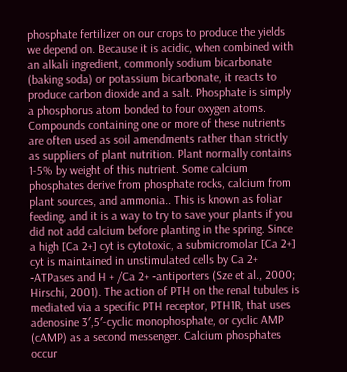phosphate fertilizer on our crops to produce the yields we depend on. Because it is acidic, when combined with an alkali ingredient, commonly sodium bicarbonate (baking soda) or potassium bicarbonate, it reacts to produce carbon dioxide and a salt. Phosphate is simply a phosphorus atom bonded to four oxygen atoms. Compounds containing one or more of these nutrients are often used as soil amendments rather than strictly as suppliers of plant nutrition. Plant normally contains 1-5% by weight of this nutrient. Some calcium phosphates derive from phosphate rocks, calcium from plant sources, and ammonia.. This is known as foliar feeding, and it is a way to try to save your plants if you did not add calcium before planting in the spring. Since a high [Ca 2+] cyt is cytotoxic, a submicromolar [Ca 2+] cyt is maintained in unstimulated cells by Ca 2+ ‐ATPases and H + /Ca 2+ ‐antiporters (Sze et al., 2000; Hirschi, 2001). The action of PTH on the renal tubules is mediated via a specific PTH receptor, PTH1R, that uses adenosine 3′,5′-cyclic monophosphate, or cyclic AMP (cAMP) as a second messenger. Calcium phosphates occur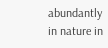abundantly in nature in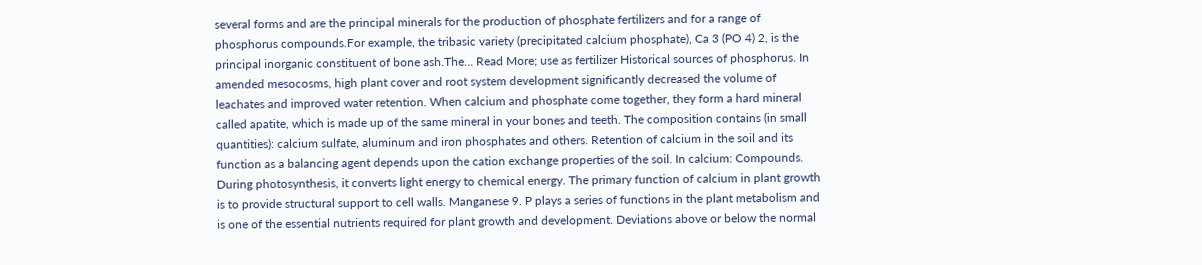several forms and are the principal minerals for the production of phosphate fertilizers and for a range of phosphorus compounds.For example, the tribasic variety (precipitated calcium phosphate), Ca 3 (PO 4) 2, is the principal inorganic constituent of bone ash.The… Read More; use as fertilizer Historical sources of phosphorus. In amended mesocosms, high plant cover and root system development significantly decreased the volume of leachates and improved water retention. When calcium and phosphate come together, they form a hard mineral called apatite, which is made up of the same mineral in your bones and teeth. The composition contains (in small quantities): calcium sulfate, aluminum and iron phosphates and others. Retention of calcium in the soil and its function as a balancing agent depends upon the cation exchange properties of the soil. In calcium: Compounds. During photosynthesis, it converts light energy to chemical energy. The primary function of calcium in plant growth is to provide structural support to cell walls. Manganese 9. P plays a series of functions in the plant metabolism and is one of the essential nutrients required for plant growth and development. Deviations above or below the normal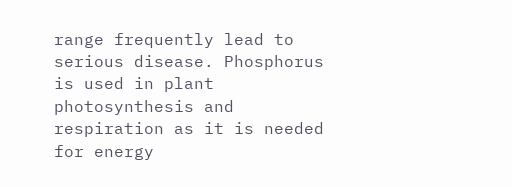range frequently lead to serious disease. Phosphorus is used in plant photosynthesis and respiration as it is needed for energy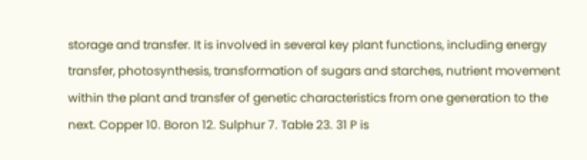storage and transfer. It is involved in several key plant functions, including energy transfer, photosynthesis, transformation of sugars and starches, nutrient movement within the plant and transfer of genetic characteristics from one generation to the next. Copper 10. Boron 12. Sulphur 7. Table 23. 31 P is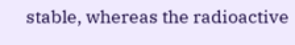stable, whereas the radioactive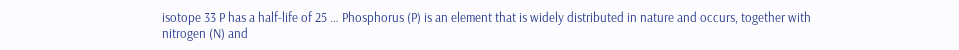isotope 33 P has a half-life of 25 … Phosphorus (P) is an element that is widely distributed in nature and occurs, together with nitrogen (N) and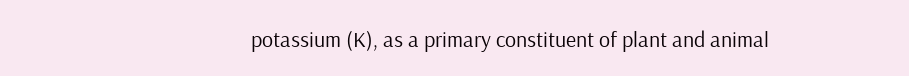potassium (K), as a primary constituent of plant and animal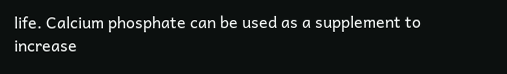life. Calcium phosphate can be used as a supplement to increase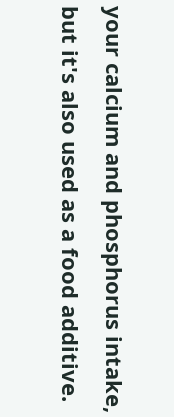your calcium and phosphorus intake, but it's also used as a food additive.